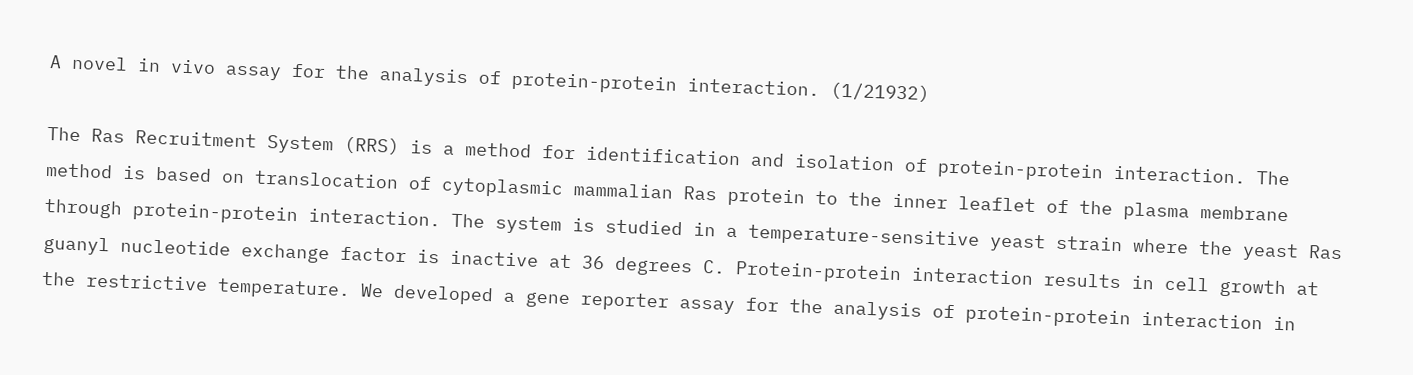A novel in vivo assay for the analysis of protein-protein interaction. (1/21932)

The Ras Recruitment System (RRS) is a method for identification and isolation of protein-protein interaction. The method is based on translocation of cytoplasmic mammalian Ras protein to the inner leaflet of the plasma membrane through protein-protein interaction. The system is studied in a temperature-sensitive yeast strain where the yeast Ras guanyl nucleotide exchange factor is inactive at 36 degrees C. Protein-protein interaction results in cell growth at the restrictive temperature. We developed a gene reporter assay for the analysis of protein-protein interaction in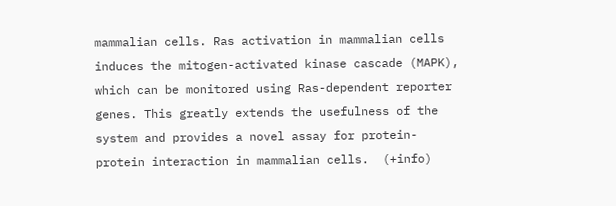mammalian cells. Ras activation in mammalian cells induces the mitogen-activated kinase cascade (MAPK), which can be monitored using Ras-dependent reporter genes. This greatly extends the usefulness of the system and provides a novel assay for protein-protein interaction in mammalian cells.  (+info)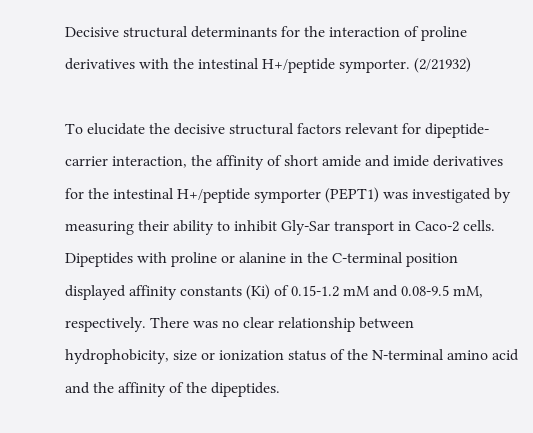Decisive structural determinants for the interaction of proline derivatives with the intestinal H+/peptide symporter. (2/21932)

To elucidate the decisive structural factors relevant for dipeptide-carrier interaction, the affinity of short amide and imide derivatives for the intestinal H+/peptide symporter (PEPT1) was investigated by measuring their ability to inhibit Gly-Sar transport in Caco-2 cells. Dipeptides with proline or alanine in the C-terminal position displayed affinity constants (Ki) of 0.15-1.2 mM and 0.08-9.5 mM, respectively. There was no clear relationship between hydrophobicity, size or ionization status of the N-terminal amino acid and the affinity of the dipeptides.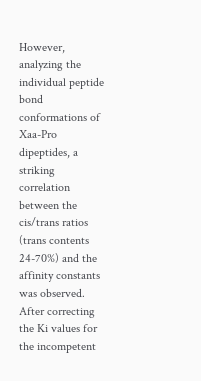However, analyzing the individual peptide bond conformations of Xaa-Pro dipeptides, a striking correlation between the cis/trans ratios (trans contents 24-70%) and the affinity constants was observed. After correcting the Ki values for the incompetent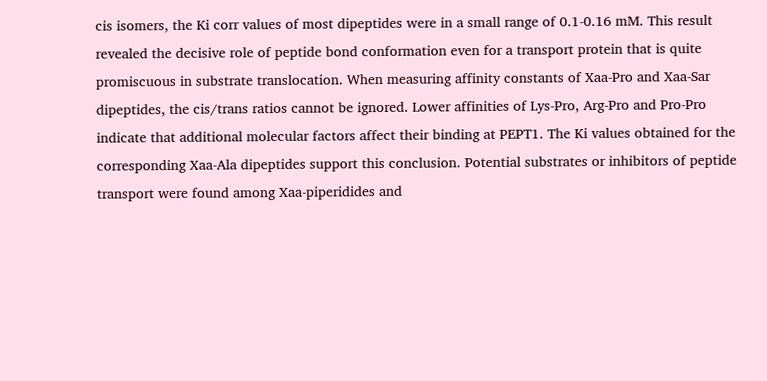cis isomers, the Ki corr values of most dipeptides were in a small range of 0.1-0.16 mM. This result revealed the decisive role of peptide bond conformation even for a transport protein that is quite promiscuous in substrate translocation. When measuring affinity constants of Xaa-Pro and Xaa-Sar dipeptides, the cis/trans ratios cannot be ignored. Lower affinities of Lys-Pro, Arg-Pro and Pro-Pro indicate that additional molecular factors affect their binding at PEPT1. The Ki values obtained for the corresponding Xaa-Ala dipeptides support this conclusion. Potential substrates or inhibitors of peptide transport were found among Xaa-piperidides and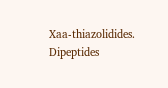Xaa-thiazolidides. Dipeptides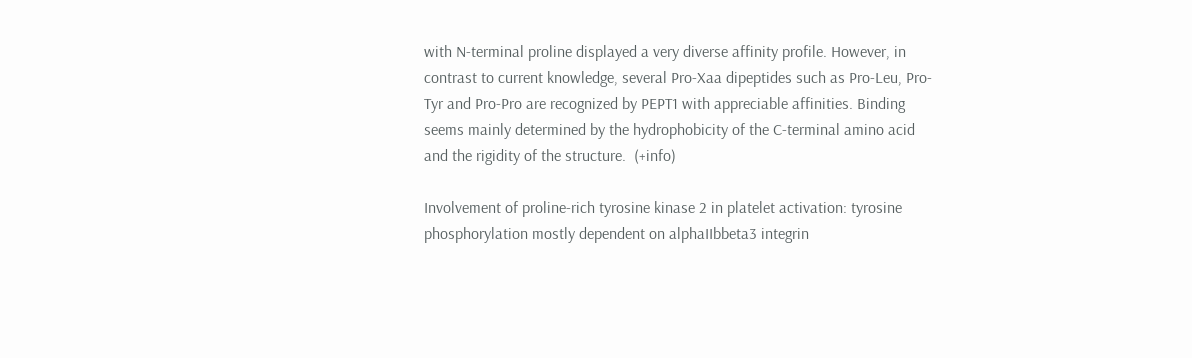with N-terminal proline displayed a very diverse affinity profile. However, in contrast to current knowledge, several Pro-Xaa dipeptides such as Pro-Leu, Pro-Tyr and Pro-Pro are recognized by PEPT1 with appreciable affinities. Binding seems mainly determined by the hydrophobicity of the C-terminal amino acid and the rigidity of the structure.  (+info)

Involvement of proline-rich tyrosine kinase 2 in platelet activation: tyrosine phosphorylation mostly dependent on alphaIIbbeta3 integrin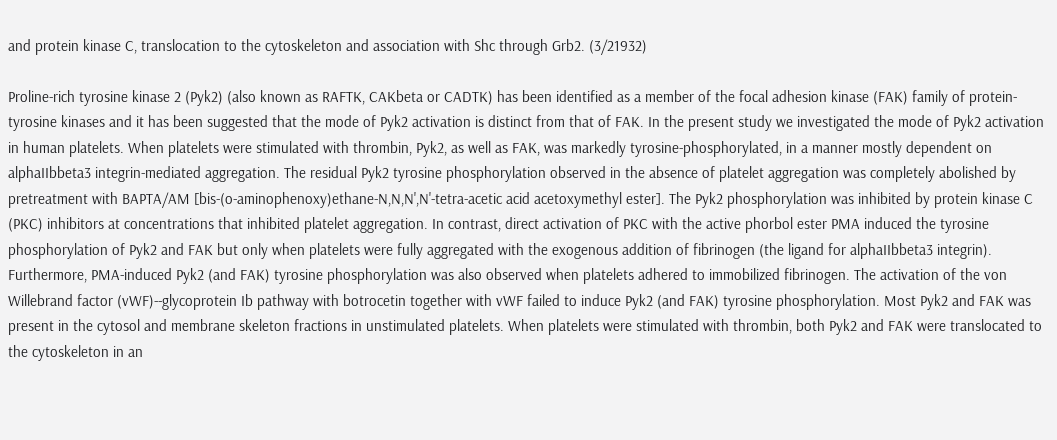and protein kinase C, translocation to the cytoskeleton and association with Shc through Grb2. (3/21932)

Proline-rich tyrosine kinase 2 (Pyk2) (also known as RAFTK, CAKbeta or CADTK) has been identified as a member of the focal adhesion kinase (FAK) family of protein-tyrosine kinases and it has been suggested that the mode of Pyk2 activation is distinct from that of FAK. In the present study we investigated the mode of Pyk2 activation in human platelets. When platelets were stimulated with thrombin, Pyk2, as well as FAK, was markedly tyrosine-phosphorylated, in a manner mostly dependent on alphaIIbbeta3 integrin-mediated aggregation. The residual Pyk2 tyrosine phosphorylation observed in the absence of platelet aggregation was completely abolished by pretreatment with BAPTA/AM [bis-(o-aminophenoxy)ethane-N,N,N',N'-tetra-acetic acid acetoxymethyl ester]. The Pyk2 phosphorylation was inhibited by protein kinase C (PKC) inhibitors at concentrations that inhibited platelet aggregation. In contrast, direct activation of PKC with the active phorbol ester PMA induced the tyrosine phosphorylation of Pyk2 and FAK but only when platelets were fully aggregated with the exogenous addition of fibrinogen (the ligand for alphaIIbbeta3 integrin). Furthermore, PMA-induced Pyk2 (and FAK) tyrosine phosphorylation was also observed when platelets adhered to immobilized fibrinogen. The activation of the von Willebrand factor (vWF)--glycoprotein Ib pathway with botrocetin together with vWF failed to induce Pyk2 (and FAK) tyrosine phosphorylation. Most Pyk2 and FAK was present in the cytosol and membrane skeleton fractions in unstimulated platelets. When platelets were stimulated with thrombin, both Pyk2 and FAK were translocated to the cytoskeleton in an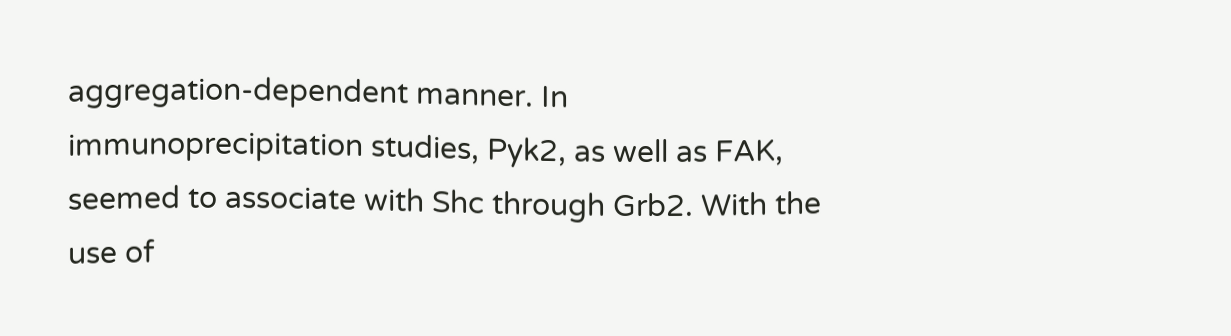aggregation-dependent manner. In immunoprecipitation studies, Pyk2, as well as FAK, seemed to associate with Shc through Grb2. With the use of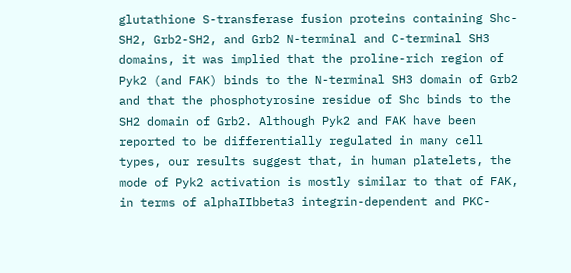glutathione S-transferase fusion proteins containing Shc-SH2, Grb2-SH2, and Grb2 N-terminal and C-terminal SH3 domains, it was implied that the proline-rich region of Pyk2 (and FAK) binds to the N-terminal SH3 domain of Grb2 and that the phosphotyrosine residue of Shc binds to the SH2 domain of Grb2. Although Pyk2 and FAK have been reported to be differentially regulated in many cell types, our results suggest that, in human platelets, the mode of Pyk2 activation is mostly similar to that of FAK, in terms of alphaIIbbeta3 integrin-dependent and PKC-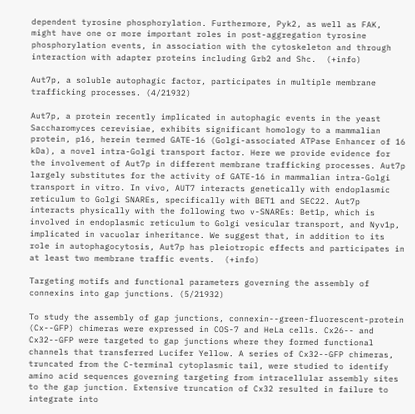dependent tyrosine phosphorylation. Furthermore, Pyk2, as well as FAK, might have one or more important roles in post-aggregation tyrosine phosphorylation events, in association with the cytoskeleton and through interaction with adapter proteins including Grb2 and Shc.  (+info)

Aut7p, a soluble autophagic factor, participates in multiple membrane trafficking processes. (4/21932)

Aut7p, a protein recently implicated in autophagic events in the yeast Saccharomyces cerevisiae, exhibits significant homology to a mammalian protein, p16, herein termed GATE-16 (Golgi-associated ATPase Enhancer of 16 kDa), a novel intra-Golgi transport factor. Here we provide evidence for the involvement of Aut7p in different membrane trafficking processes. Aut7p largely substitutes for the activity of GATE-16 in mammalian intra-Golgi transport in vitro. In vivo, AUT7 interacts genetically with endoplasmic reticulum to Golgi SNAREs, specifically with BET1 and SEC22. Aut7p interacts physically with the following two v-SNAREs: Bet1p, which is involved in endoplasmic reticulum to Golgi vesicular transport, and Nyv1p, implicated in vacuolar inheritance. We suggest that, in addition to its role in autophagocytosis, Aut7p has pleiotropic effects and participates in at least two membrane traffic events.  (+info)

Targeting motifs and functional parameters governing the assembly of connexins into gap junctions. (5/21932)

To study the assembly of gap junctions, connexin--green-fluorescent-protein (Cx--GFP) chimeras were expressed in COS-7 and HeLa cells. Cx26-- and Cx32--GFP were targeted to gap junctions where they formed functional channels that transferred Lucifer Yellow. A series of Cx32--GFP chimeras, truncated from the C-terminal cytoplasmic tail, were studied to identify amino acid sequences governing targeting from intracellular assembly sites to the gap junction. Extensive truncation of Cx32 resulted in failure to integrate into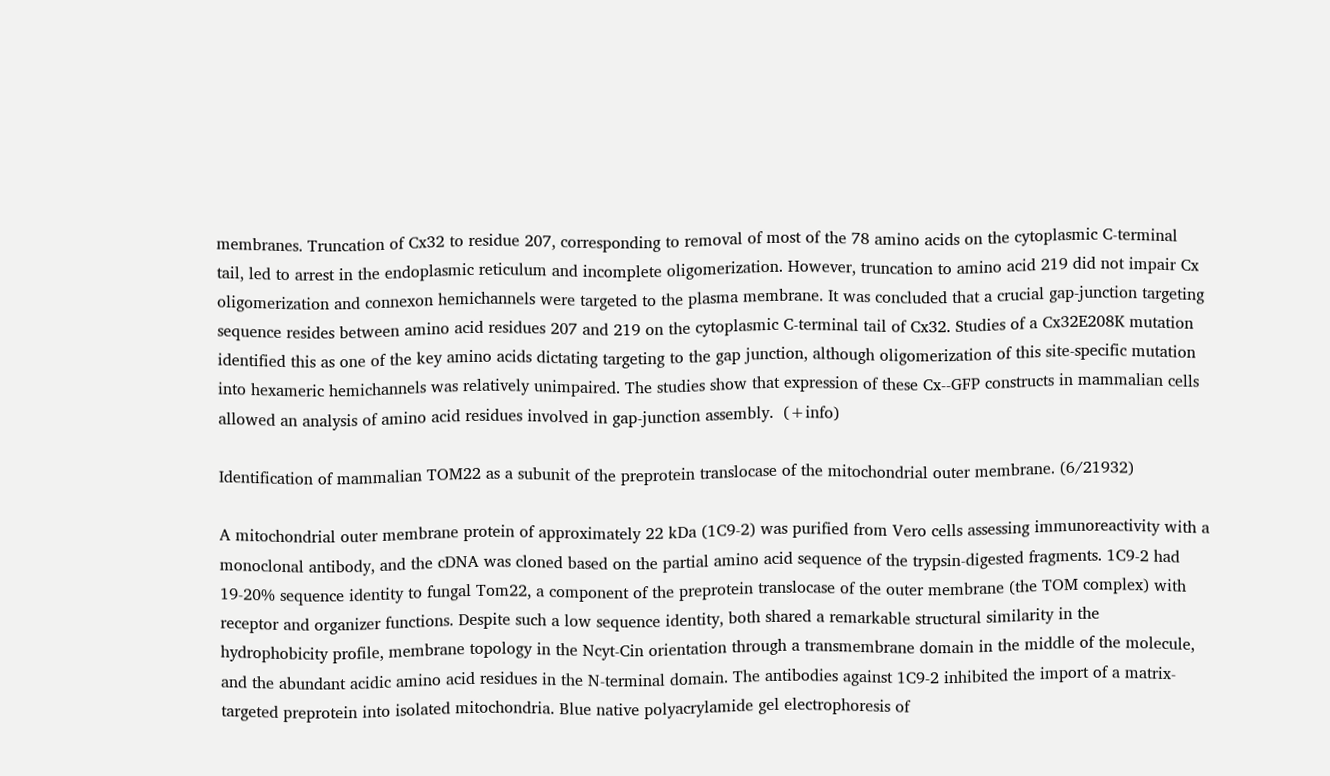membranes. Truncation of Cx32 to residue 207, corresponding to removal of most of the 78 amino acids on the cytoplasmic C-terminal tail, led to arrest in the endoplasmic reticulum and incomplete oligomerization. However, truncation to amino acid 219 did not impair Cx oligomerization and connexon hemichannels were targeted to the plasma membrane. It was concluded that a crucial gap-junction targeting sequence resides between amino acid residues 207 and 219 on the cytoplasmic C-terminal tail of Cx32. Studies of a Cx32E208K mutation identified this as one of the key amino acids dictating targeting to the gap junction, although oligomerization of this site-specific mutation into hexameric hemichannels was relatively unimpaired. The studies show that expression of these Cx--GFP constructs in mammalian cells allowed an analysis of amino acid residues involved in gap-junction assembly.  (+info)

Identification of mammalian TOM22 as a subunit of the preprotein translocase of the mitochondrial outer membrane. (6/21932)

A mitochondrial outer membrane protein of approximately 22 kDa (1C9-2) was purified from Vero cells assessing immunoreactivity with a monoclonal antibody, and the cDNA was cloned based on the partial amino acid sequence of the trypsin-digested fragments. 1C9-2 had 19-20% sequence identity to fungal Tom22, a component of the preprotein translocase of the outer membrane (the TOM complex) with receptor and organizer functions. Despite such a low sequence identity, both shared a remarkable structural similarity in the hydrophobicity profile, membrane topology in the Ncyt-Cin orientation through a transmembrane domain in the middle of the molecule, and the abundant acidic amino acid residues in the N-terminal domain. The antibodies against 1C9-2 inhibited the import of a matrix-targeted preprotein into isolated mitochondria. Blue native polyacrylamide gel electrophoresis of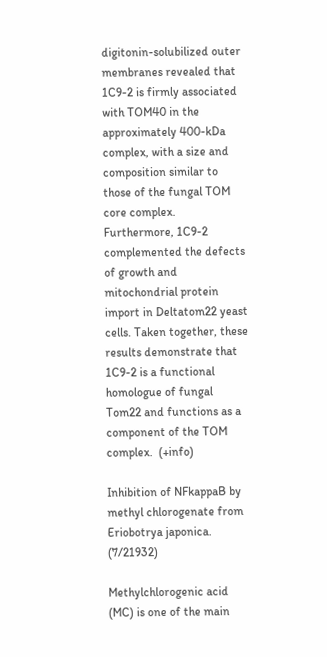digitonin-solubilized outer membranes revealed that 1C9-2 is firmly associated with TOM40 in the approximately 400-kDa complex, with a size and composition similar to those of the fungal TOM core complex. Furthermore, 1C9-2 complemented the defects of growth and mitochondrial protein import in Deltatom22 yeast cells. Taken together, these results demonstrate that 1C9-2 is a functional homologue of fungal Tom22 and functions as a component of the TOM complex.  (+info)

Inhibition of NFkappaB by methyl chlorogenate from Eriobotrya japonica. (7/21932)

Methylchlorogenic acid (MC) is one of the main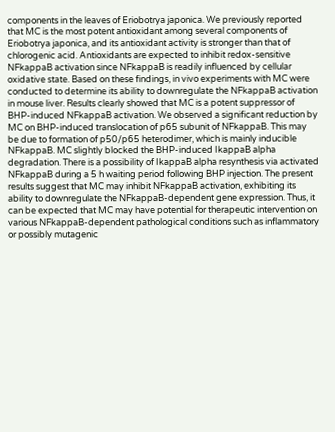components in the leaves of Eriobotrya japonica. We previously reported that MC is the most potent antioxidant among several components of Eriobotrya japonica, and its antioxidant activity is stronger than that of chlorogenic acid. Antioxidants are expected to inhibit redox-sensitive NFkappaB activation since NFkappaB is readily influenced by cellular oxidative state. Based on these findings, in vivo experiments with MC were conducted to determine its ability to downregulate the NFkappaB activation in mouse liver. Results clearly showed that MC is a potent suppressor of BHP-induced NFkappaB activation. We observed a significant reduction by MC on BHP-induced translocation of p65 subunit of NFkappaB. This may be due to formation of p50/p65 heterodimer, which is mainly inducible NFkappaB. MC slightly blocked the BHP-induced IkappaB alpha degradation. There is a possibility of IkappaB alpha resynthesis via activated NFkappaB during a 5 h waiting period following BHP injection. The present results suggest that MC may inhibit NFkappaB activation, exhibiting its ability to downregulate the NFkappaB-dependent gene expression. Thus, it can be expected that MC may have potential for therapeutic intervention on various NFkappaB-dependent pathological conditions such as inflammatory or possibly mutagenic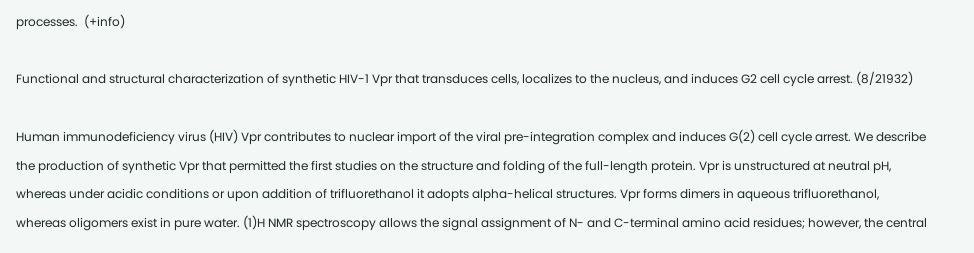processes.  (+info)

Functional and structural characterization of synthetic HIV-1 Vpr that transduces cells, localizes to the nucleus, and induces G2 cell cycle arrest. (8/21932)

Human immunodeficiency virus (HIV) Vpr contributes to nuclear import of the viral pre-integration complex and induces G(2) cell cycle arrest. We describe the production of synthetic Vpr that permitted the first studies on the structure and folding of the full-length protein. Vpr is unstructured at neutral pH, whereas under acidic conditions or upon addition of trifluorethanol it adopts alpha-helical structures. Vpr forms dimers in aqueous trifluorethanol, whereas oligomers exist in pure water. (1)H NMR spectroscopy allows the signal assignment of N- and C-terminal amino acid residues; however, the central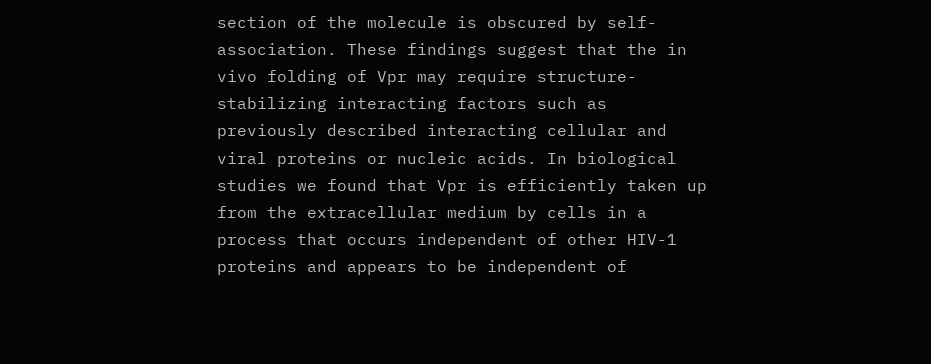section of the molecule is obscured by self-association. These findings suggest that the in vivo folding of Vpr may require structure-stabilizing interacting factors such as previously described interacting cellular and viral proteins or nucleic acids. In biological studies we found that Vpr is efficiently taken up from the extracellular medium by cells in a process that occurs independent of other HIV-1 proteins and appears to be independent of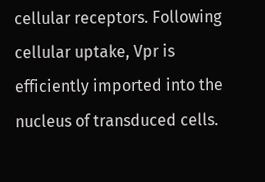cellular receptors. Following cellular uptake, Vpr is efficiently imported into the nucleus of transduced cells.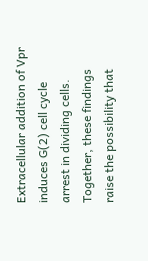Extracellular addition of Vpr induces G(2) cell cycle arrest in dividing cells. Together, these findings raise the possibility that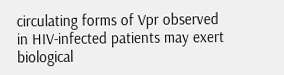circulating forms of Vpr observed in HIV-infected patients may exert biological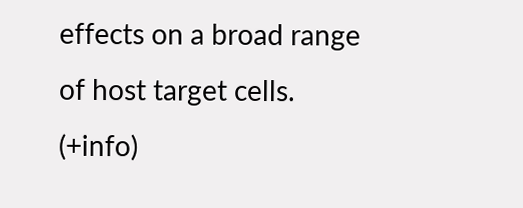effects on a broad range of host target cells.  (+info)